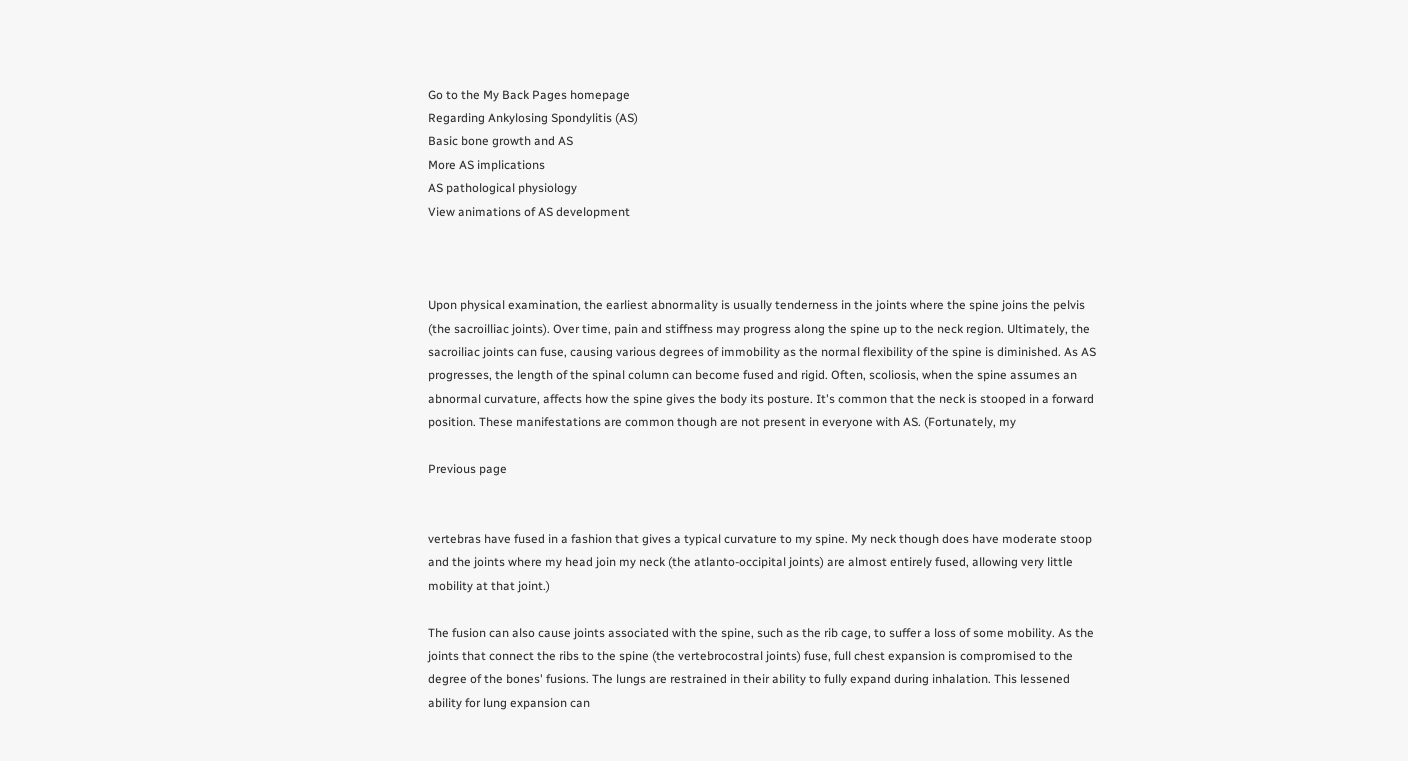Go to the My Back Pages homepage
Regarding Ankylosing Spondylitis (AS)
Basic bone growth and AS
More AS implications
AS pathological physiology
View animations of AS development



Upon physical examination, the earliest abnormality is usually tenderness in the joints where the spine joins the pelvis (the sacroilliac joints). Over time, pain and stiffness may progress along the spine up to the neck region. Ultimately, the sacroiliac joints can fuse, causing various degrees of immobility as the normal flexibility of the spine is diminished. As AS progresses, the length of the spinal column can become fused and rigid. Often, scoliosis, when the spine assumes an abnormal curvature, affects how the spine gives the body its posture. It's common that the neck is stooped in a forward position. These manifestations are common though are not present in everyone with AS. (Fortunately, my

Previous page


vertebras have fused in a fashion that gives a typical curvature to my spine. My neck though does have moderate stoop and the joints where my head join my neck (the atlanto-occipital joints) are almost entirely fused, allowing very little mobility at that joint.)

The fusion can also cause joints associated with the spine, such as the rib cage, to suffer a loss of some mobility. As the joints that connect the ribs to the spine (the vertebrocostral joints) fuse, full chest expansion is compromised to the degree of the bones' fusions. The lungs are restrained in their ability to fully expand during inhalation. This lessened ability for lung expansion can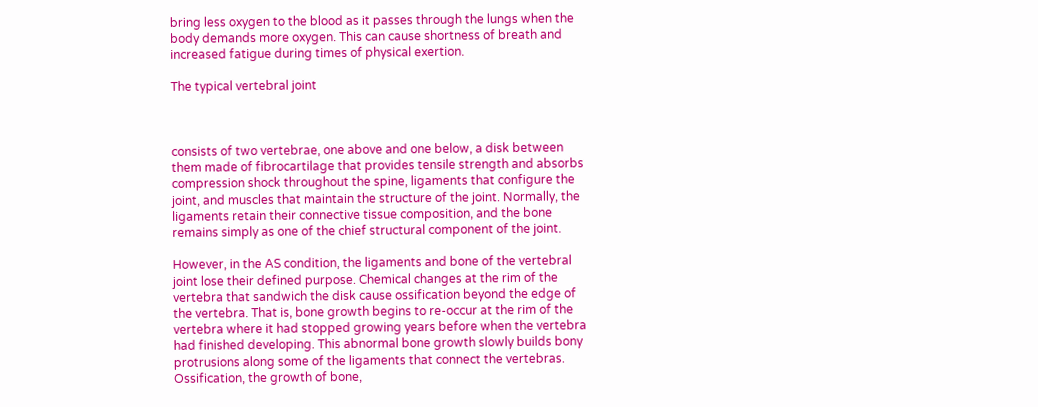bring less oxygen to the blood as it passes through the lungs when the body demands more oxygen. This can cause shortness of breath and increased fatigue during times of physical exertion.

The typical vertebral joint



consists of two vertebrae, one above and one below, a disk between them made of fibrocartilage that provides tensile strength and absorbs compression shock throughout the spine, ligaments that configure the joint, and muscles that maintain the structure of the joint. Normally, the ligaments retain their connective tissue composition, and the bone remains simply as one of the chief structural component of the joint.

However, in the AS condition, the ligaments and bone of the vertebral joint lose their defined purpose. Chemical changes at the rim of the vertebra that sandwich the disk cause ossification beyond the edge of the vertebra. That is, bone growth begins to re-occur at the rim of the vertebra where it had stopped growing years before when the vertebra had finished developing. This abnormal bone growth slowly builds bony protrusions along some of the ligaments that connect the vertebras. Ossification, the growth of bone,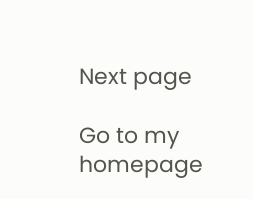Next page

Go to my homepage